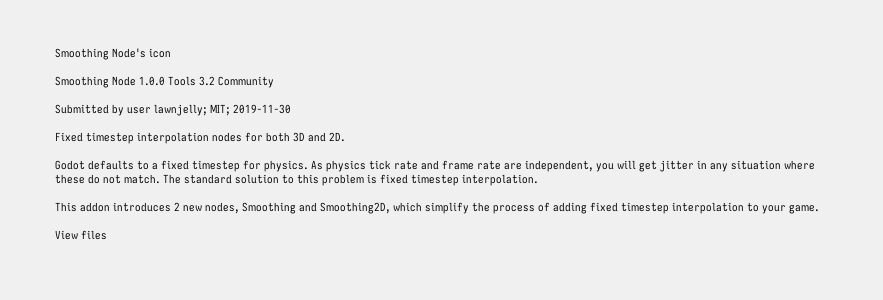Smoothing Node's icon

Smoothing Node 1.0.0 Tools 3.2 Community

Submitted by user lawnjelly; MIT; 2019-11-30

Fixed timestep interpolation nodes for both 3D and 2D.

Godot defaults to a fixed timestep for physics. As physics tick rate and frame rate are independent, you will get jitter in any situation where these do not match. The standard solution to this problem is fixed timestep interpolation.

This addon introduces 2 new nodes, Smoothing and Smoothing2D, which simplify the process of adding fixed timestep interpolation to your game.

View files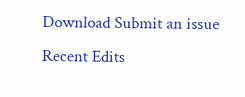Download Submit an issue Recent Edits